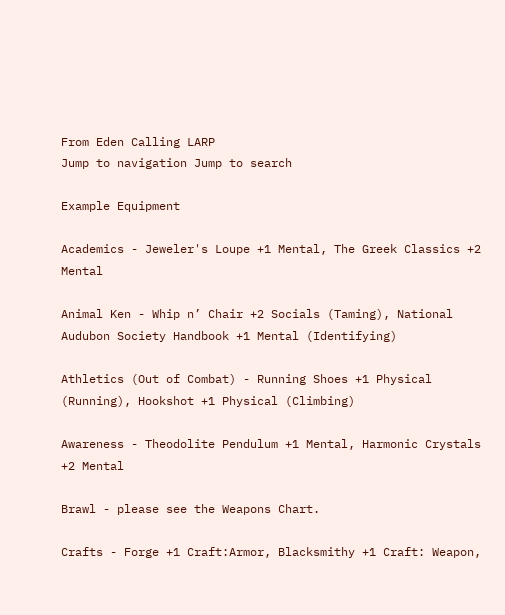From Eden Calling LARP
Jump to navigation Jump to search

Example Equipment

Academics - Jeweler's Loupe +1 Mental, The Greek Classics +2 Mental

Animal Ken - Whip n’ Chair +2 Socials (Taming), National Audubon Society Handbook +1 Mental (Identifying)

Athletics (Out of Combat) - Running Shoes +1 Physical (Running), Hookshot +1 Physical (Climbing)

Awareness - Theodolite Pendulum +1 Mental, Harmonic Crystals +2 Mental

Brawl - please see the Weapons Chart.

Crafts - Forge +1 Craft:Armor, Blacksmithy +1 Craft: Weapon,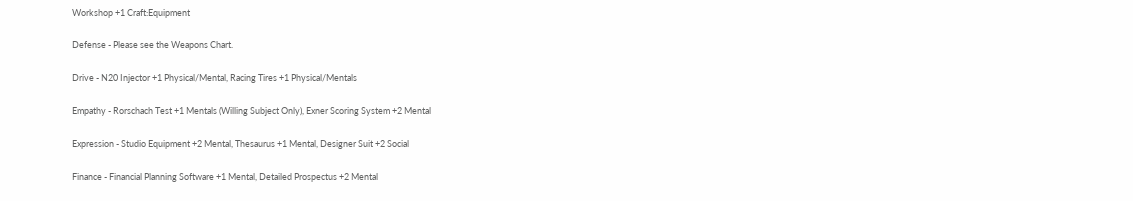Workshop +1 Craft:Equipment

Defense - Please see the Weapons Chart.

Drive - N20 Injector +1 Physical/Mental, Racing Tires +1 Physical/Mentals

Empathy - Rorschach Test +1 Mentals (Willing Subject Only), Exner Scoring System +2 Mental

Expression - Studio Equipment +2 Mental, Thesaurus +1 Mental, Designer Suit +2 Social

Finance - Financial Planning Software +1 Mental, Detailed Prospectus +2 Mental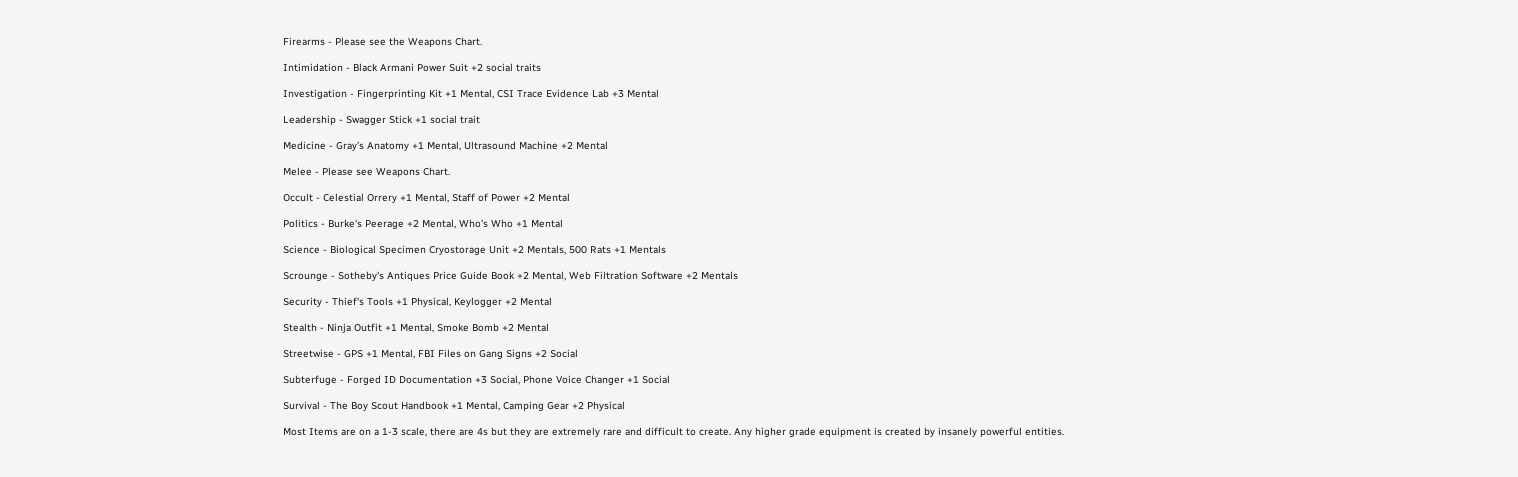Firearms - Please see the Weapons Chart.

Intimidation - Black Armani Power Suit +2 social traits

Investigation - Fingerprinting Kit +1 Mental, CSI Trace Evidence Lab +3 Mental

Leadership - Swagger Stick +1 social trait

Medicine - Gray's Anatomy +1 Mental, Ultrasound Machine +2 Mental

Melee - Please see Weapons Chart.

Occult - Celestial Orrery +1 Mental, Staff of Power +2 Mental

Politics - Burke's Peerage +2 Mental, Who's Who +1 Mental

Science - Biological Specimen Cryostorage Unit +2 Mentals, 500 Rats +1 Mentals

Scrounge - Sotheby's Antiques Price Guide Book +2 Mental, Web Filtration Software +2 Mentals

Security - Thief's Tools +1 Physical, Keylogger +2 Mental

Stealth - Ninja Outfit +1 Mental, Smoke Bomb +2 Mental

Streetwise - GPS +1 Mental, FBI Files on Gang Signs +2 Social

Subterfuge - Forged ID Documentation +3 Social, Phone Voice Changer +1 Social

Survival - The Boy Scout Handbook +1 Mental, Camping Gear +2 Physical

Most Items are on a 1-3 scale, there are 4s but they are extremely rare and difficult to create. Any higher grade equipment is created by insanely powerful entities.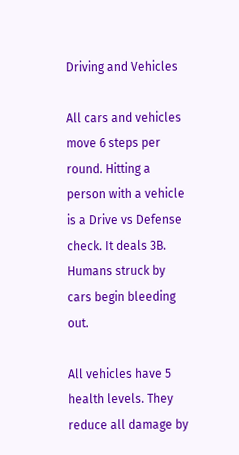Driving and Vehicles

All cars and vehicles move 6 steps per round. Hitting a person with a vehicle is a Drive vs Defense check. It deals 3B. Humans struck by cars begin bleeding out.

All vehicles have 5 health levels. They reduce all damage by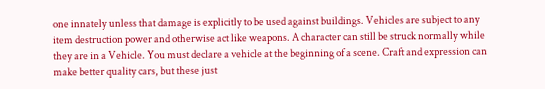one innately unless that damage is explicitly to be used against buildings. Vehicles are subject to any item destruction power and otherwise act like weapons. A character can still be struck normally while they are in a Vehicle. You must declare a vehicle at the beginning of a scene. Craft and expression can make better quality cars, but these just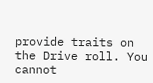provide traits on the Drive roll. You cannot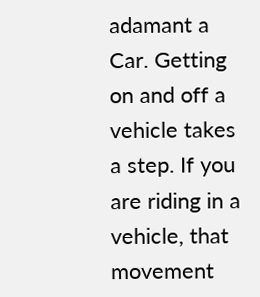adamant a Car. Getting on and off a vehicle takes a step. If you are riding in a vehicle, that movement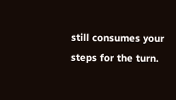still consumes your steps for the turn.